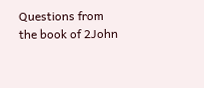Questions from the book of 2John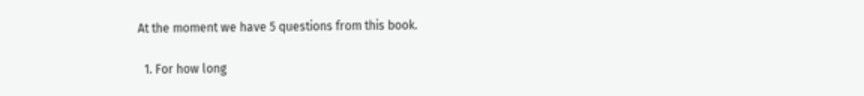At the moment we have 5 questions from this book.

  1. For how long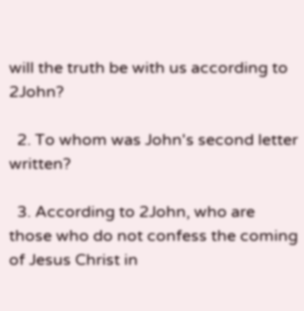will the truth be with us according to 2John?

  2. To whom was John's second letter written?

  3. According to 2John, who are those who do not confess the coming of Jesus Christ in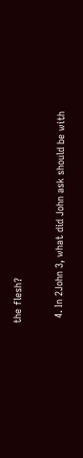the flesh?

  4. In 2John 3, what did John ask should be with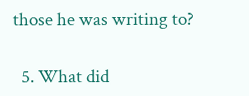those he was writing to?

  5. What did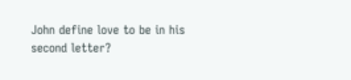John define love to be in his second letter?